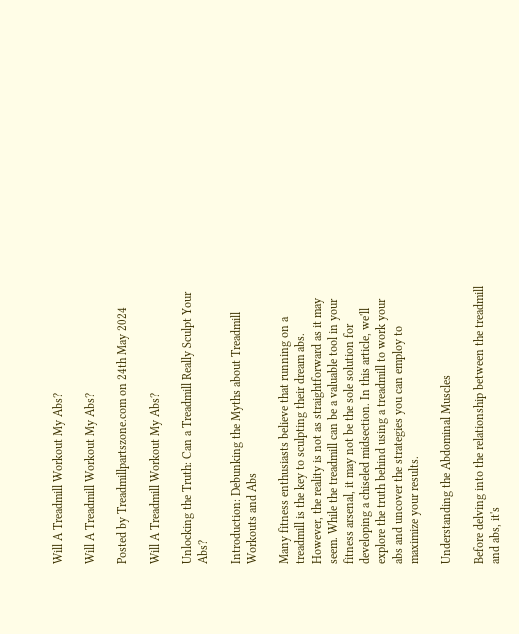Will A Treadmill Workout My Abs?

Will A Treadmill Workout My Abs?

Posted by Treadmillpartszone.com on 24th May 2024

Will A Treadmill Workout My Abs?

Unlocking the Truth: Can a Treadmill Really Sculpt Your Abs?

Introduction: Debunking the Myths about Treadmill Workouts and Abs

Many fitness enthusiasts believe that running on a treadmill is the key to sculpting their dream abs. However, the reality is not as straightforward as it may seem. While the treadmill can be a valuable tool in your fitness arsenal, it may not be the sole solution for developing a chiseled midsection. In this article, we'll explore the truth behind using a treadmill to work your abs and uncover the strategies you can employ to maximize your results.

Understanding the Abdominal Muscles

Before delving into the relationship between the treadmill and abs, it's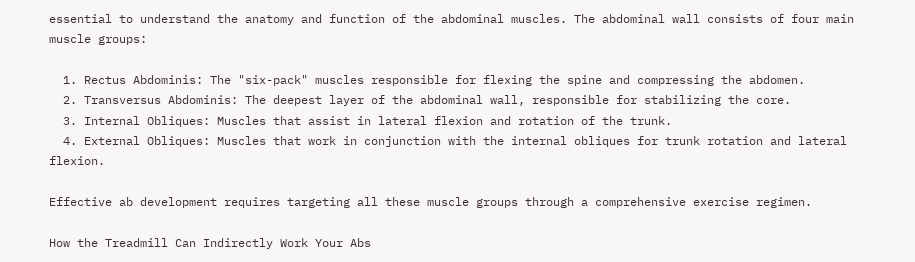essential to understand the anatomy and function of the abdominal muscles. The abdominal wall consists of four main muscle groups:

  1. Rectus Abdominis: The "six-pack" muscles responsible for flexing the spine and compressing the abdomen.
  2. Transversus Abdominis: The deepest layer of the abdominal wall, responsible for stabilizing the core.
  3. Internal Obliques: Muscles that assist in lateral flexion and rotation of the trunk.
  4. External Obliques: Muscles that work in conjunction with the internal obliques for trunk rotation and lateral flexion.

Effective ab development requires targeting all these muscle groups through a comprehensive exercise regimen.

How the Treadmill Can Indirectly Work Your Abs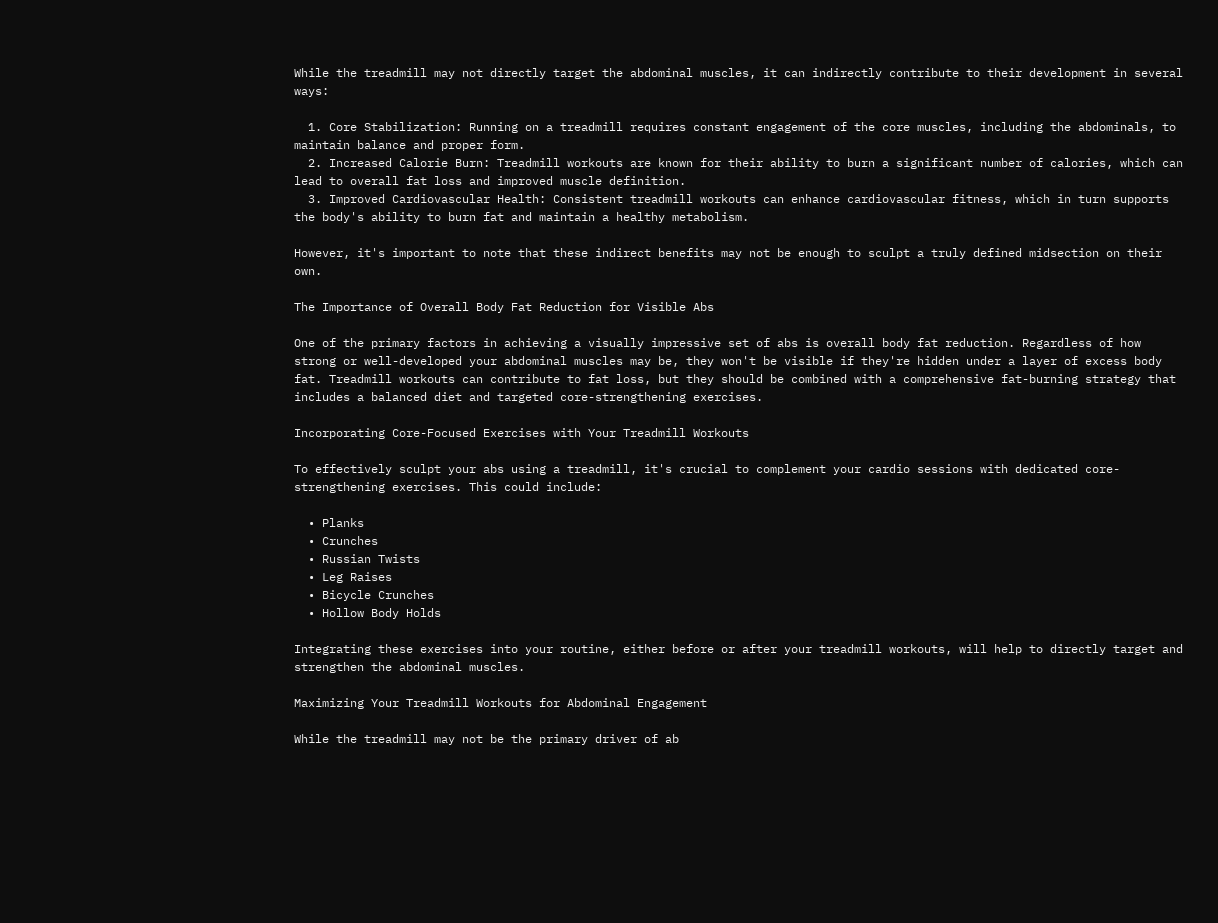While the treadmill may not directly target the abdominal muscles, it can indirectly contribute to their development in several ways:

  1. Core Stabilization: Running on a treadmill requires constant engagement of the core muscles, including the abdominals, to maintain balance and proper form.
  2. Increased Calorie Burn: Treadmill workouts are known for their ability to burn a significant number of calories, which can lead to overall fat loss and improved muscle definition.
  3. Improved Cardiovascular Health: Consistent treadmill workouts can enhance cardiovascular fitness, which in turn supports the body's ability to burn fat and maintain a healthy metabolism.

However, it's important to note that these indirect benefits may not be enough to sculpt a truly defined midsection on their own.

The Importance of Overall Body Fat Reduction for Visible Abs

One of the primary factors in achieving a visually impressive set of abs is overall body fat reduction. Regardless of how strong or well-developed your abdominal muscles may be, they won't be visible if they're hidden under a layer of excess body fat. Treadmill workouts can contribute to fat loss, but they should be combined with a comprehensive fat-burning strategy that includes a balanced diet and targeted core-strengthening exercises.

Incorporating Core-Focused Exercises with Your Treadmill Workouts

To effectively sculpt your abs using a treadmill, it's crucial to complement your cardio sessions with dedicated core-strengthening exercises. This could include:

  • Planks
  • Crunches
  • Russian Twists
  • Leg Raises
  • Bicycle Crunches
  • Hollow Body Holds

Integrating these exercises into your routine, either before or after your treadmill workouts, will help to directly target and strengthen the abdominal muscles.

Maximizing Your Treadmill Workouts for Abdominal Engagement

While the treadmill may not be the primary driver of ab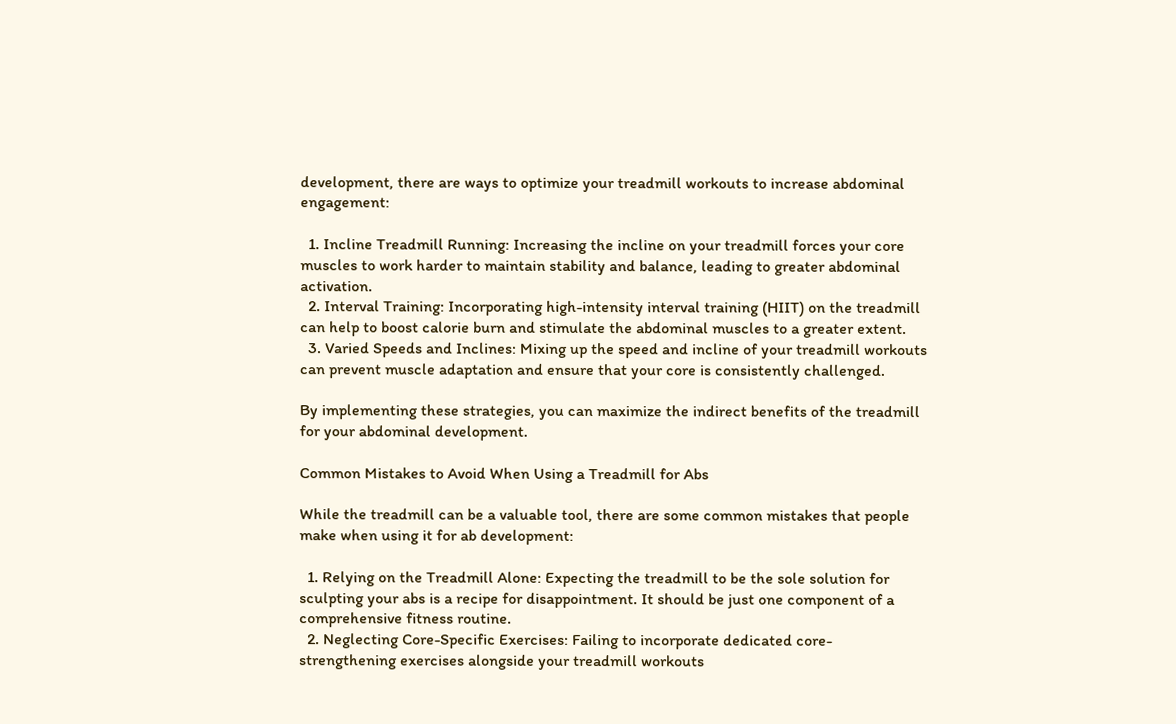development, there are ways to optimize your treadmill workouts to increase abdominal engagement:

  1. Incline Treadmill Running: Increasing the incline on your treadmill forces your core muscles to work harder to maintain stability and balance, leading to greater abdominal activation.
  2. Interval Training: Incorporating high-intensity interval training (HIIT) on the treadmill can help to boost calorie burn and stimulate the abdominal muscles to a greater extent.
  3. Varied Speeds and Inclines: Mixing up the speed and incline of your treadmill workouts can prevent muscle adaptation and ensure that your core is consistently challenged.

By implementing these strategies, you can maximize the indirect benefits of the treadmill for your abdominal development.

Common Mistakes to Avoid When Using a Treadmill for Abs

While the treadmill can be a valuable tool, there are some common mistakes that people make when using it for ab development:

  1. Relying on the Treadmill Alone: Expecting the treadmill to be the sole solution for sculpting your abs is a recipe for disappointment. It should be just one component of a comprehensive fitness routine.
  2. Neglecting Core-Specific Exercises: Failing to incorporate dedicated core-strengthening exercises alongside your treadmill workouts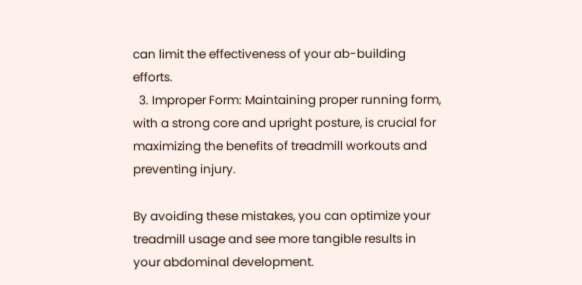can limit the effectiveness of your ab-building efforts.
  3. Improper Form: Maintaining proper running form, with a strong core and upright posture, is crucial for maximizing the benefits of treadmill workouts and preventing injury.

By avoiding these mistakes, you can optimize your treadmill usage and see more tangible results in your abdominal development.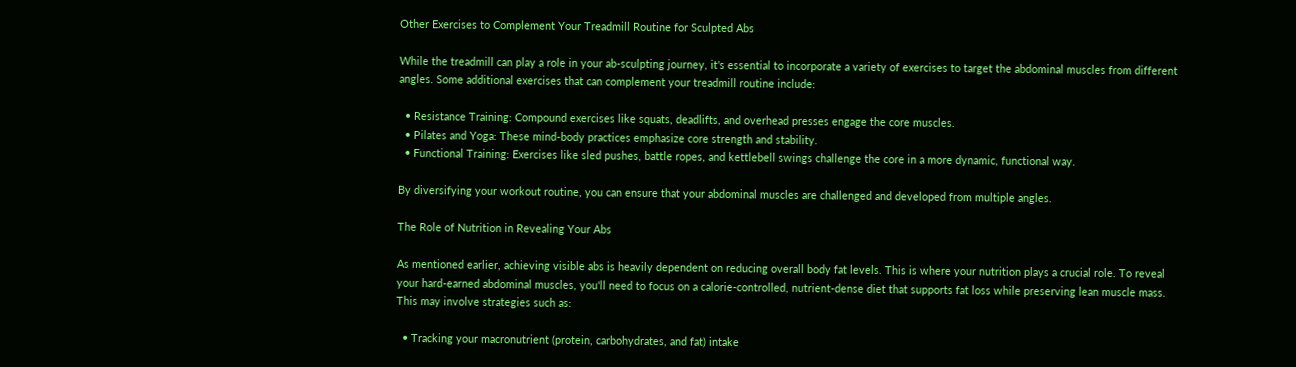Other Exercises to Complement Your Treadmill Routine for Sculpted Abs

While the treadmill can play a role in your ab-sculpting journey, it's essential to incorporate a variety of exercises to target the abdominal muscles from different angles. Some additional exercises that can complement your treadmill routine include:

  • Resistance Training: Compound exercises like squats, deadlifts, and overhead presses engage the core muscles.
  • Pilates and Yoga: These mind-body practices emphasize core strength and stability.
  • Functional Training: Exercises like sled pushes, battle ropes, and kettlebell swings challenge the core in a more dynamic, functional way.

By diversifying your workout routine, you can ensure that your abdominal muscles are challenged and developed from multiple angles.

The Role of Nutrition in Revealing Your Abs

As mentioned earlier, achieving visible abs is heavily dependent on reducing overall body fat levels. This is where your nutrition plays a crucial role. To reveal your hard-earned abdominal muscles, you'll need to focus on a calorie-controlled, nutrient-dense diet that supports fat loss while preserving lean muscle mass. This may involve strategies such as:

  • Tracking your macronutrient (protein, carbohydrates, and fat) intake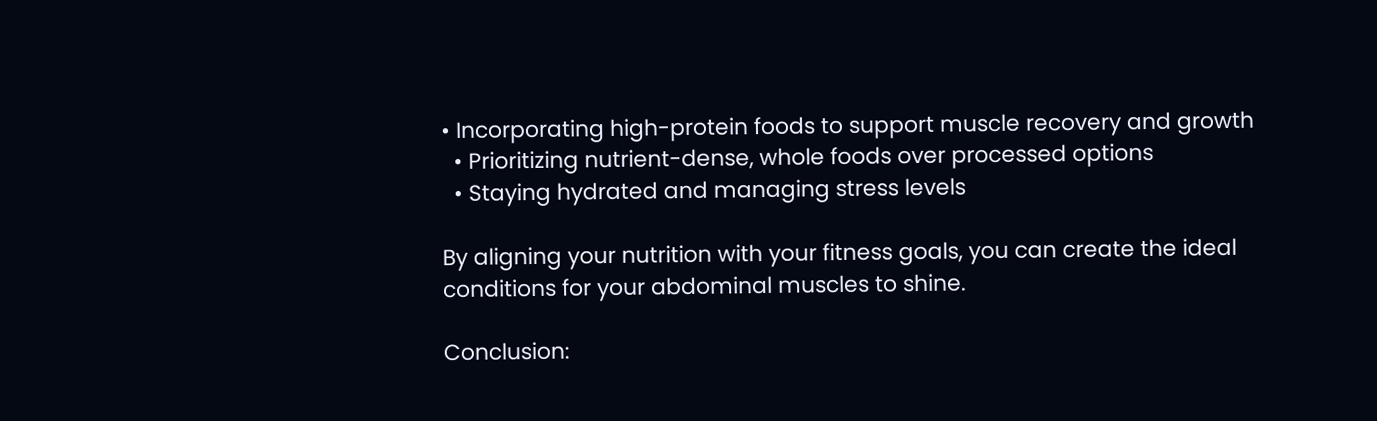• Incorporating high-protein foods to support muscle recovery and growth
  • Prioritizing nutrient-dense, whole foods over processed options
  • Staying hydrated and managing stress levels

By aligning your nutrition with your fitness goals, you can create the ideal conditions for your abdominal muscles to shine.

Conclusion: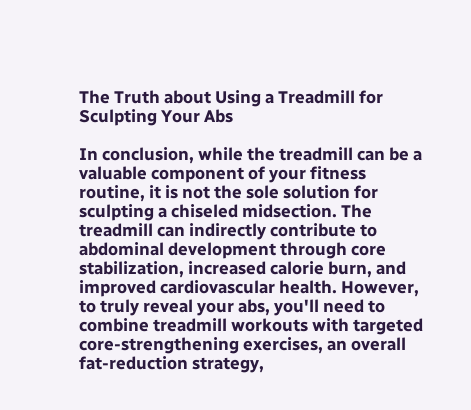The Truth about Using a Treadmill for Sculpting Your Abs

In conclusion, while the treadmill can be a valuable component of your fitness routine, it is not the sole solution for sculpting a chiseled midsection. The treadmill can indirectly contribute to abdominal development through core stabilization, increased calorie burn, and improved cardiovascular health. However, to truly reveal your abs, you'll need to combine treadmill workouts with targeted core-strengthening exercises, an overall fat-reduction strategy,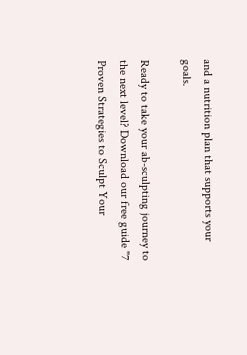and a nutrition plan that supports your goals.

Ready to take your ab-sculpting journey to the next level? Download our free guide "7 Proven Strategies to Sculpt Your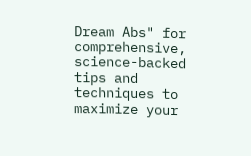Dream Abs" for comprehensive, science-backed tips and techniques to maximize your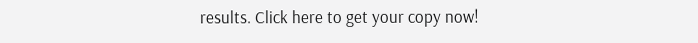results. Click here to get your copy now!